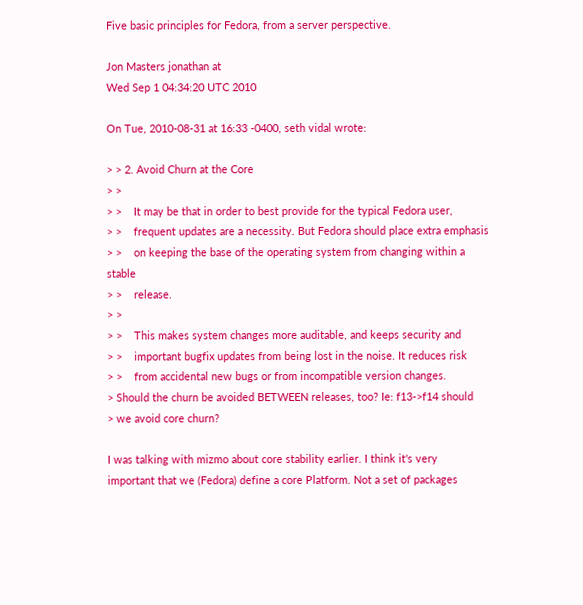Five basic principles for Fedora, from a server perspective.

Jon Masters jonathan at
Wed Sep 1 04:34:20 UTC 2010

On Tue, 2010-08-31 at 16:33 -0400, seth vidal wrote:

> > 2. Avoid Churn at the Core
> >
> >    It may be that in order to best provide for the typical Fedora user,
> >    frequent updates are a necessity. But Fedora should place extra emphasis
> >    on keeping the base of the operating system from changing within a stable
> >    release.
> >
> >    This makes system changes more auditable, and keeps security and
> >    important bugfix updates from being lost in the noise. It reduces risk
> >    from accidental new bugs or from incompatible version changes.
> Should the churn be avoided BETWEEN releases, too? Ie: f13->f14 should
> we avoid core churn?

I was talking with mizmo about core stability earlier. I think it's very
important that we (Fedora) define a core Platform. Not a set of packages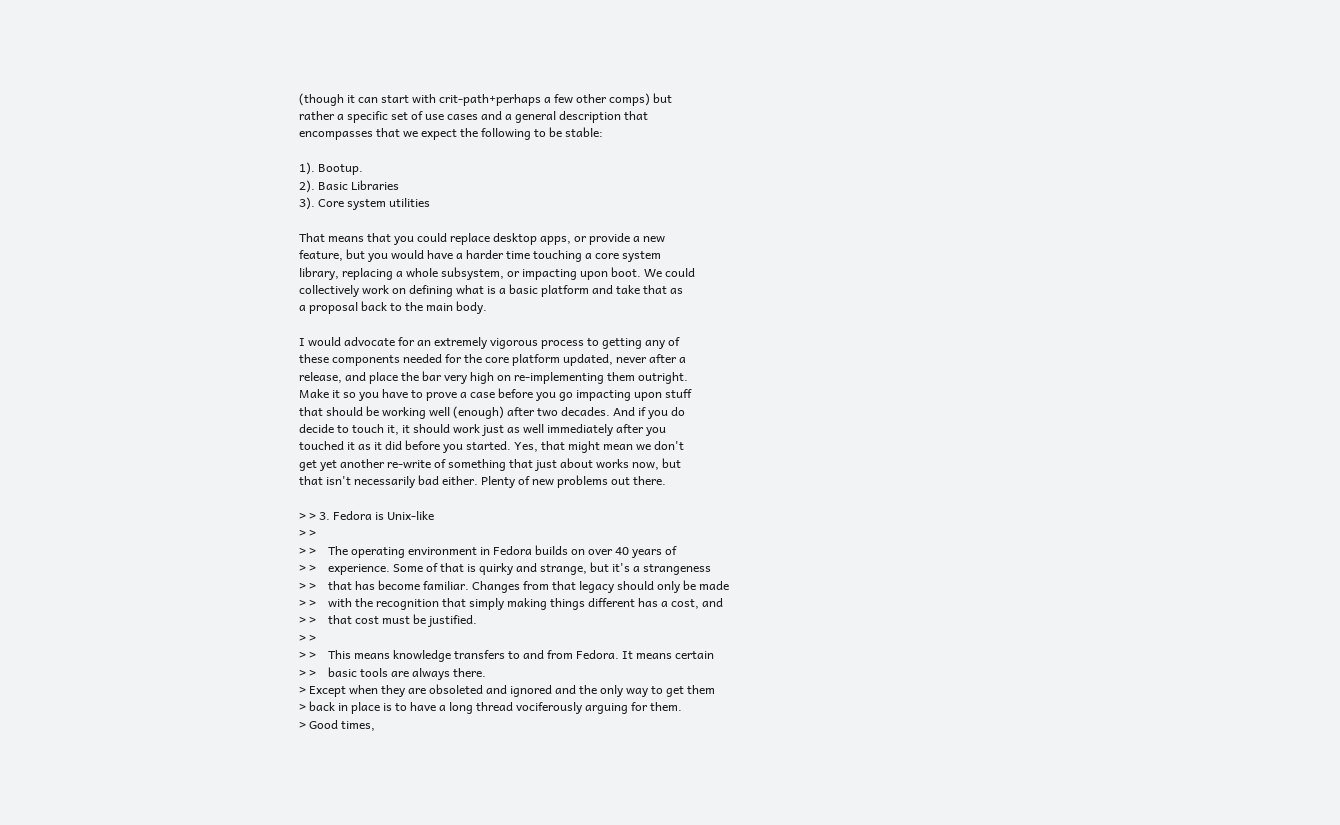(though it can start with crit-path+perhaps a few other comps) but
rather a specific set of use cases and a general description that
encompasses that we expect the following to be stable:

1). Bootup.
2). Basic Libraries
3). Core system utilities

That means that you could replace desktop apps, or provide a new
feature, but you would have a harder time touching a core system
library, replacing a whole subsystem, or impacting upon boot. We could
collectively work on defining what is a basic platform and take that as
a proposal back to the main body.

I would advocate for an extremely vigorous process to getting any of
these components needed for the core platform updated, never after a
release, and place the bar very high on re-implementing them outright.
Make it so you have to prove a case before you go impacting upon stuff
that should be working well (enough) after two decades. And if you do
decide to touch it, it should work just as well immediately after you
touched it as it did before you started. Yes, that might mean we don't
get yet another re-write of something that just about works now, but
that isn't necessarily bad either. Plenty of new problems out there.

> > 3. Fedora is Unix-like
> >
> >    The operating environment in Fedora builds on over 40 years of
> >    experience. Some of that is quirky and strange, but it's a strangeness
> >    that has become familiar. Changes from that legacy should only be made
> >    with the recognition that simply making things different has a cost, and
> >    that cost must be justified.
> >
> >    This means knowledge transfers to and from Fedora. It means certain
> >    basic tools are always there.
> Except when they are obsoleted and ignored and the only way to get them
> back in place is to have a long thread vociferously arguing for them.
> Good times,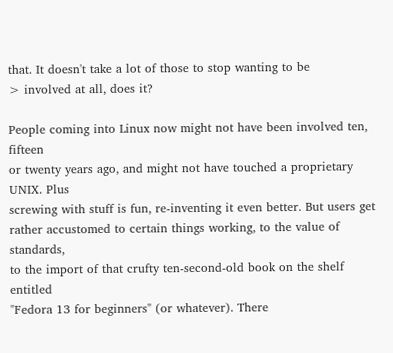that. It doesn't take a lot of those to stop wanting to be
> involved at all, does it?

People coming into Linux now might not have been involved ten, fifteen
or twenty years ago, and might not have touched a proprietary UNIX. Plus
screwing with stuff is fun, re-inventing it even better. But users get
rather accustomed to certain things working, to the value of standards,
to the import of that crufty ten-second-old book on the shelf entitled
"Fedora 13 for beginners" (or whatever). There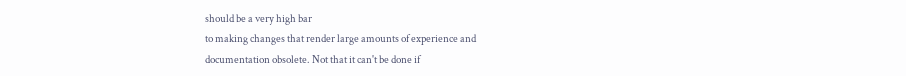should be a very high bar
to making changes that render large amounts of experience and
documentation obsolete. Not that it can't be done if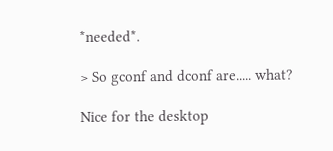*needed*.

> So gconf and dconf are..... what?

Nice for the desktop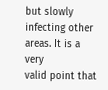but slowly infecting other areas. It is a very
valid point that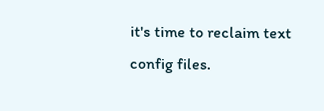it's time to reclaim text config files.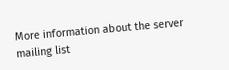More information about the server mailing list